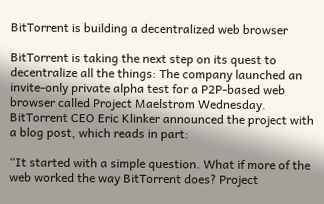BitTorrent is building a decentralized web browser

BitTorrent is taking the next step on its quest to decentralize all the things: The company launched an invite-only private alpha test for a P2P-based web browser called Project Maelstrom Wednesday. BitTorrent CEO Eric Klinker announced the project with a blog post, which reads in part:

“It started with a simple question. What if more of the web worked the way BitTorrent does? Project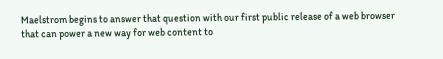Maelstrom begins to answer that question with our first public release of a web browser that can power a new way for web content to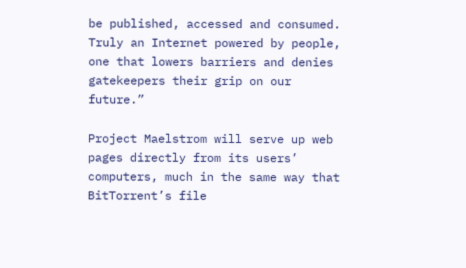be published, accessed and consumed. Truly an Internet powered by people, one that lowers barriers and denies gatekeepers their grip on our future.”

Project Maelstrom will serve up web pages directly from its users’ computers, much in the same way that BitTorrent’s file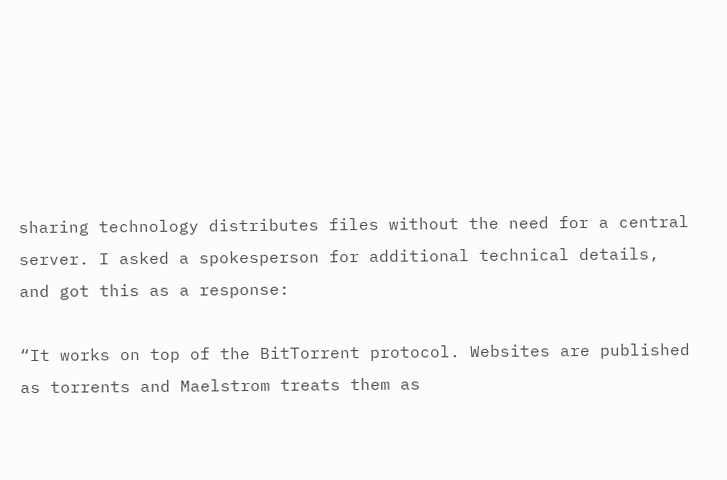sharing technology distributes files without the need for a central server. I asked a spokesperson for additional technical details, and got this as a response:

“It works on top of the BitTorrent protocol. Websites are published as torrents and Maelstrom treats them as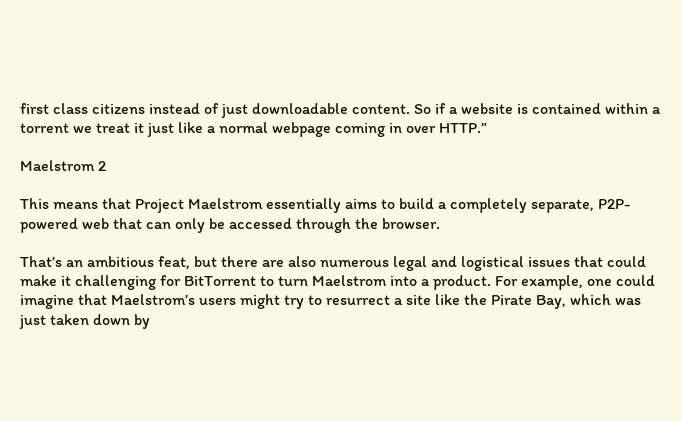first class citizens instead of just downloadable content. So if a website is contained within a torrent we treat it just like a normal webpage coming in over HTTP.”

Maelstrom 2

This means that Project Maelstrom essentially aims to build a completely separate, P2P-powered web that can only be accessed through the browser.

That’s an ambitious feat, but there are also numerous legal and logistical issues that could make it challenging for BitTorrent to turn Maelstrom into a product. For example, one could imagine that Maelstrom’s users might try to resurrect a site like the Pirate Bay, which was just taken down by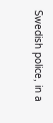Swedish police, in a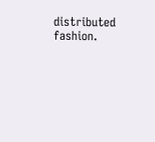distributed fashion.